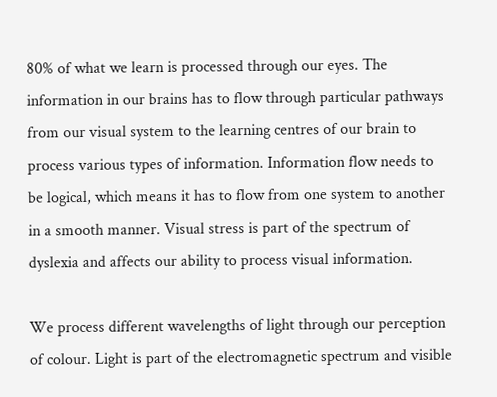80% of what we learn is processed through our eyes. The information in our brains has to flow through particular pathways from our visual system to the learning centres of our brain to process various types of information. Information flow needs to be logical, which means it has to flow from one system to another in a smooth manner. Visual stress is part of the spectrum of dyslexia and affects our ability to process visual information.

We process different wavelengths of light through our perception of colour. Light is part of the electromagnetic spectrum and visible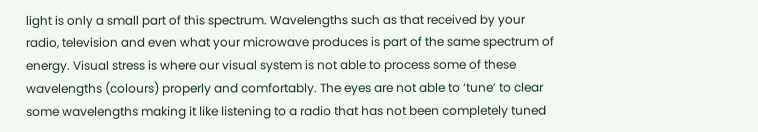light is only a small part of this spectrum. Wavelengths such as that received by your radio, television and even what your microwave produces is part of the same spectrum of energy. Visual stress is where our visual system is not able to process some of these wavelengths (colours) properly and comfortably. The eyes are not able to ‘tune’ to clear some wavelengths making it like listening to a radio that has not been completely tuned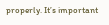properly. It’s important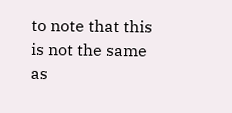to note that this is not the same as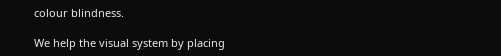colour blindness.

We help the visual system by placing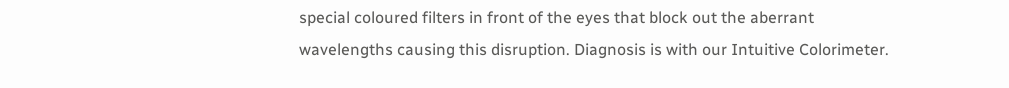special coloured filters in front of the eyes that block out the aberrant wavelengths causing this disruption. Diagnosis is with our Intuitive Colorimeter.